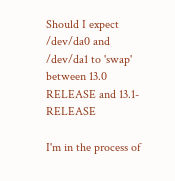Should I expect /dev/da0 and /dev/da1 to 'swap' between 13.0 RELEASE and 13.1-RELEASE

I'm in the process of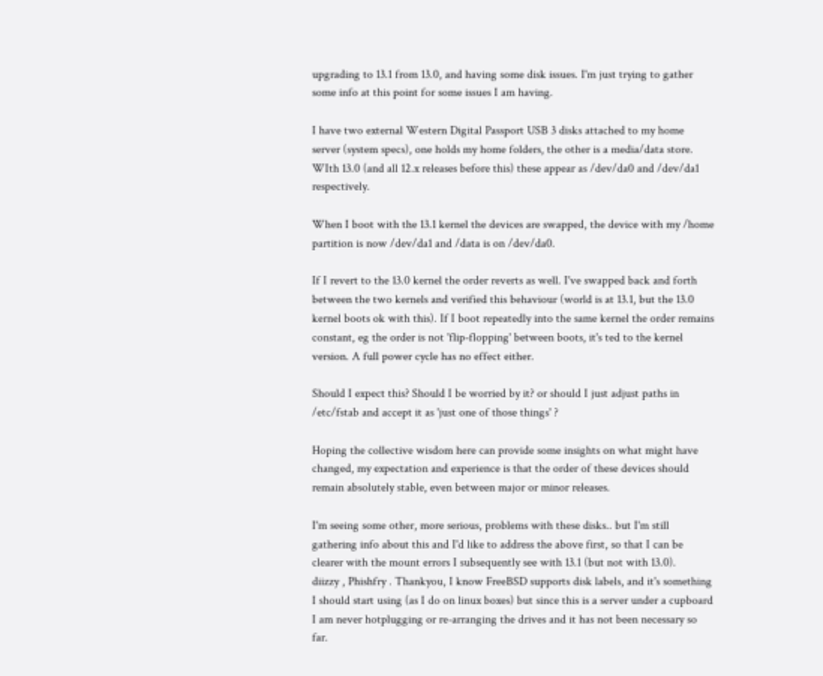upgrading to 13.1 from 13.0, and having some disk issues. I'm just trying to gather some info at this point for some issues I am having.

I have two external Western Digital Passport USB 3 disks attached to my home server (system specs), one holds my home folders, the other is a media/data store. WIth 13.0 (and all 12.x releases before this) these appear as /dev/da0 and /dev/da1 respectively.

When I boot with the 13.1 kernel the devices are swapped, the device with my /home partition is now /dev/da1 and /data is on /dev/da0.

If I revert to the 13.0 kernel the order reverts as well. I've swapped back and forth between the two kernels and verified this behaviour (world is at 13.1, but the 13.0 kernel boots ok with this). If I boot repeatedly into the same kernel the order remains constant, eg the order is not 'flip-flopping' between boots, it's ted to the kernel version. A full power cycle has no effect either.

Should I expect this? Should I be worried by it? or should I just adjust paths in /etc/fstab and accept it as 'just one of those things' ?

Hoping the collective wisdom here can provide some insights on what might have changed, my expectation and experience is that the order of these devices should remain absolutely stable, even between major or minor releases.

I'm seeing some other, more serious, problems with these disks.. but I'm still gathering info about this and I'd like to address the above first, so that I can be clearer with the mount errors I subsequently see with 13.1 (but not with 13.0).
diizzy , Phishfry . Thankyou, I know FreeBSD supports disk labels, and it's something I should start using (as I do on linux boxes) but since this is a server under a cupboard I am never hotplugging or re-arranging the drives and it has not been necessary so far.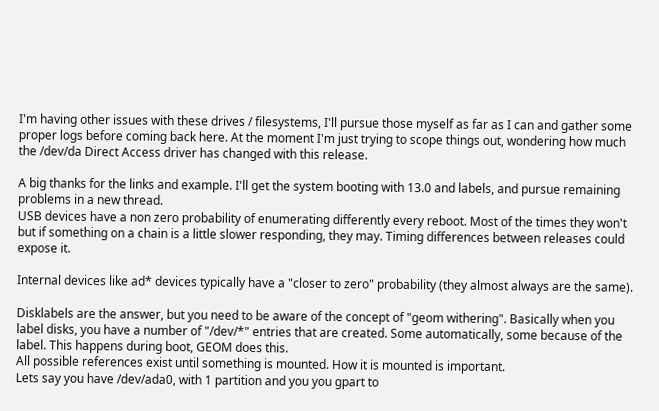I'm having other issues with these drives / filesystems, I'll pursue those myself as far as I can and gather some proper logs before coming back here. At the moment I'm just trying to scope things out, wondering how much the /dev/da Direct Access driver has changed with this release.

A big thanks for the links and example. I'll get the system booting with 13.0 and labels, and pursue remaining problems in a new thread.
USB devices have a non zero probability of enumerating differently every reboot. Most of the times they won't but if something on a chain is a little slower responding, they may. Timing differences between releases could expose it.

Internal devices like ad* devices typically have a "closer to zero" probability (they almost always are the same).

Disklabels are the answer, but you need to be aware of the concept of "geom withering". Basically when you label disks, you have a number of "/dev/*" entries that are created. Some automatically, some because of the label. This happens during boot, GEOM does this.
All possible references exist until something is mounted. How it is mounted is important.
Lets say you have /dev/ada0, with 1 partition and you you gpart to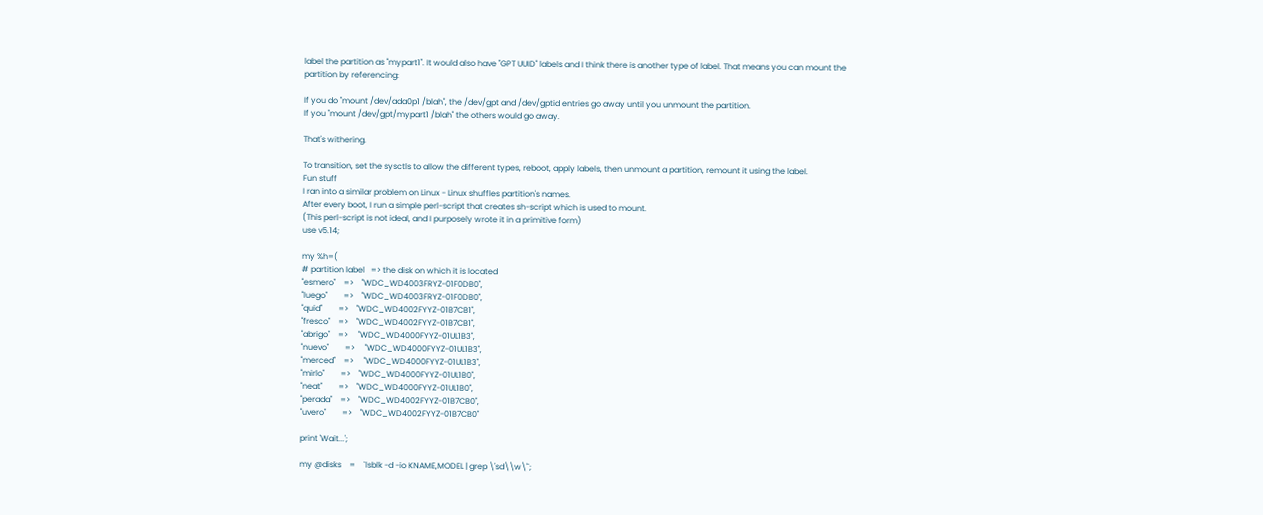label the partition as "mypart1". It would also have "GPT UUID" labels and I think there is another type of label. That means you can mount the partition by referencing:

If you do "mount /dev/ada0p1 /blah", the /dev/gpt and /dev/gptid entries go away until you unmount the partition.
If you "mount /dev/gpt/mypart1 /blah" the others would go away.

That's withering.

To transition, set the sysctls to allow the different types, reboot, apply labels, then unmount a partition, remount it using the label.
Fun stuff
I ran into a similar problem on Linux - Linux shuffles partition's names.
After every boot, I run a simple perl-script that creates sh-script which is used to mount.
(This perl-script is not ideal, and I purposely wrote it in a primitive form)
use v5.14;

my %h=(
# partition label   => the disk on which it is located
"esmero"    =>    "WDC_WD4003FRYZ-01F0DB0",
"luego"        =>    "WDC_WD4003FRYZ-01F0DB0",
"quid"        =>    "WDC_WD4002FYYZ-01B7CB1",
"fresco"    =>    "WDC_WD4002FYYZ-01B7CB1",
"abrigo"    =>     "WDC_WD4000FYYZ-01UL1B3",
"nuevo"        =>     "WDC_WD4000FYYZ-01UL1B3",
"merced"    =>     "WDC_WD4000FYYZ-01UL1B3",
"mirlo"        =>    "WDC_WD4000FYYZ-01UL1B0",
"neat"        =>    "WDC_WD4000FYYZ-01UL1B0",
"perada"    =>    "WDC_WD4002FYYZ-01B7CB0",
"uvero"        =>    "WDC_WD4002FYYZ-01B7CB0"

print 'Wait...';

my @disks    =    `lsblk -d -io KNAME,MODEL | grep \'sd\\w\'`;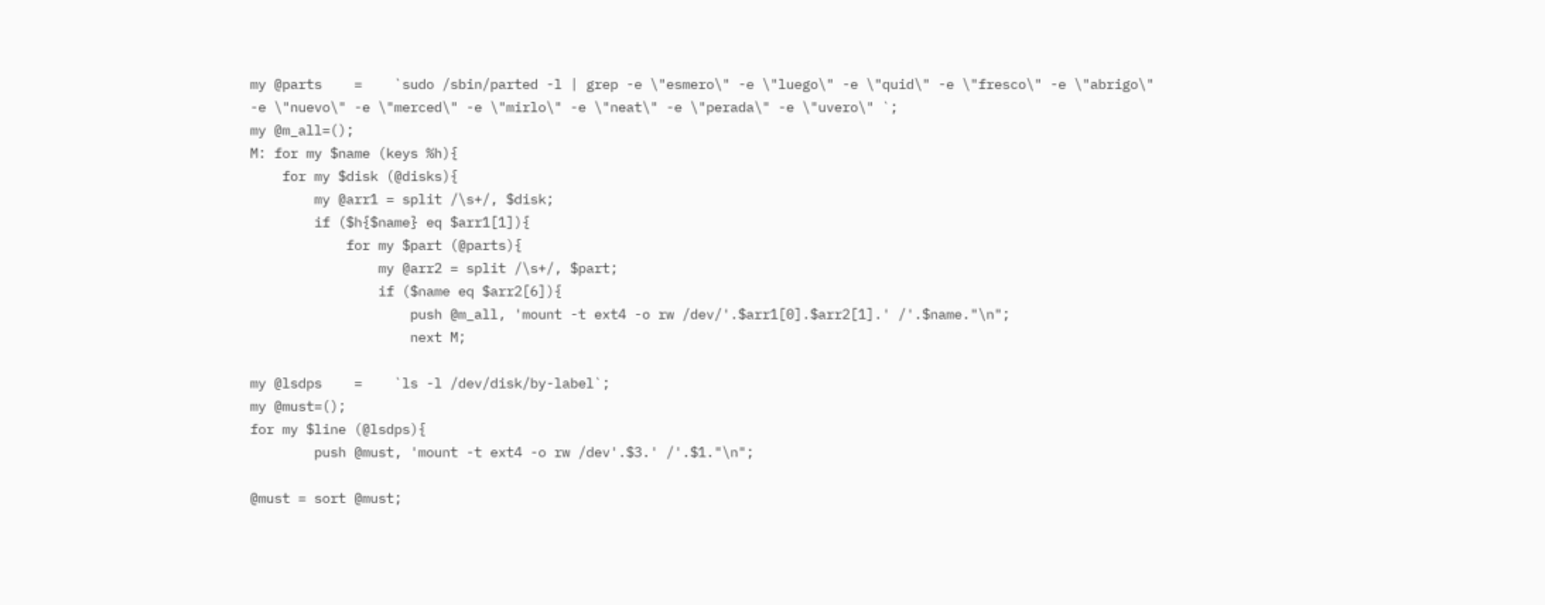my @parts    =    `sudo /sbin/parted -l | grep -e \"esmero\" -e \"luego\" -e \"quid\" -e \"fresco\" -e \"abrigo\" -e \"nuevo\" -e \"merced\" -e \"mirlo\" -e \"neat\" -e \"perada\" -e \"uvero\" `;
my @m_all=();
M: for my $name (keys %h){
    for my $disk (@disks){
        my @arr1 = split /\s+/, $disk;
        if ($h{$name} eq $arr1[1]){
            for my $part (@parts){
                my @arr2 = split /\s+/, $part;
                if ($name eq $arr2[6]){
                    push @m_all, 'mount -t ext4 -o rw /dev/'.$arr1[0].$arr2[1].' /'.$name."\n";
                    next M;

my @lsdps    =    `ls -l /dev/disk/by-label`;
my @must=();
for my $line (@lsdps){
        push @must, 'mount -t ext4 -o rw /dev'.$3.' /'.$1."\n";

@must = sort @must;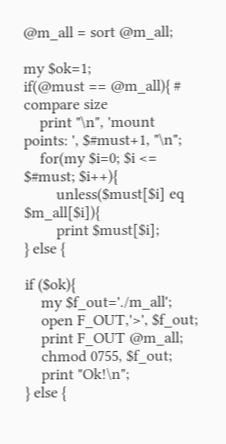@m_all = sort @m_all;

my $ok=1;
if(@must == @m_all){ # compare size
    print "\n", 'mount points: ', $#must+1, "\n";
    for(my $i=0; $i <= $#must; $i++){
        unless($must[$i] eq $m_all[$i]){
        print $must[$i];
} else {

if ($ok){
    my $f_out='./m_all';
    open F_OUT,'>', $f_out;
    print F_OUT @m_all;
    chmod 0755, $f_out;
    print "Ok!\n";
} else {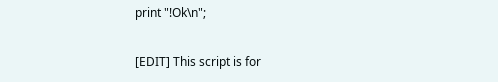print "!Ok\n";

[EDIT] This script is for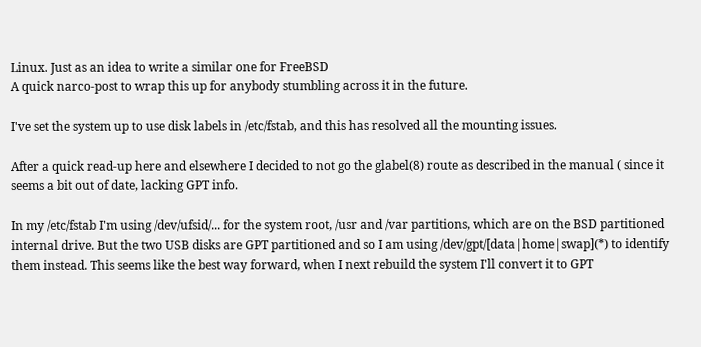Linux. Just as an idea to write a similar one for FreeBSD
A quick narco-post to wrap this up for anybody stumbling across it in the future.

I've set the system up to use disk labels in /etc/fstab, and this has resolved all the mounting issues.

After a quick read-up here and elsewhere I decided to not go the glabel(8) route as described in the manual ( since it seems a bit out of date, lacking GPT info.

In my /etc/fstab I'm using /dev/ufsid/... for the system root, /usr and /var partitions, which are on the BSD partitioned internal drive. But the two USB disks are GPT partitioned and so I am using /dev/gpt/[data|home|swap](*) to identify them instead. This seems like the best way forward, when I next rebuild the system I'll convert it to GPT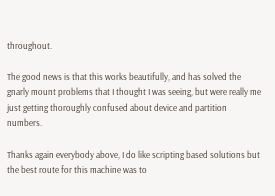throughout.

The good news is that this works beautifully, and has solved the gnarly mount problems that I thought I was seeing, but were really me just getting thoroughly confused about device and partition numbers.

Thanks again everybody above, I do like scripting based solutions but the best route for this machine was to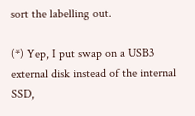sort the labelling out.

(*) Yep, I put swap on a USB3 external disk instead of the internal SSD,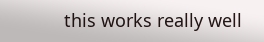this works really well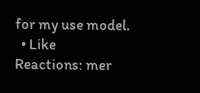for my use model.
  • Like
Reactions: mer